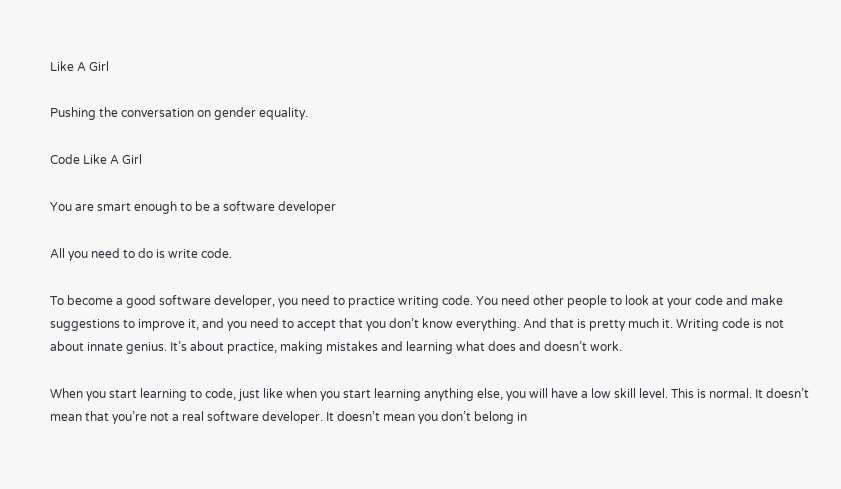Like A Girl

Pushing the conversation on gender equality.

Code Like A Girl

You are smart enough to be a software developer

All you need to do is write code.

To become a good software developer, you need to practice writing code. You need other people to look at your code and make suggestions to improve it, and you need to accept that you don’t know everything. And that is pretty much it. Writing code is not about innate genius. It’s about practice, making mistakes and learning what does and doesn’t work.

When you start learning to code, just like when you start learning anything else, you will have a low skill level. This is normal. It doesn’t mean that you’re not a real software developer. It doesn’t mean you don’t belong in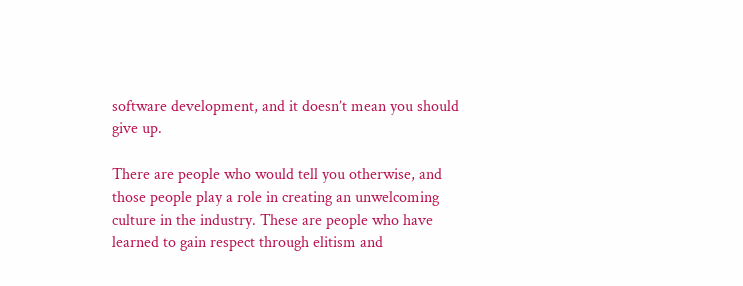software development, and it doesn’t mean you should give up.

There are people who would tell you otherwise, and those people play a role in creating an unwelcoming culture in the industry. These are people who have learned to gain respect through elitism and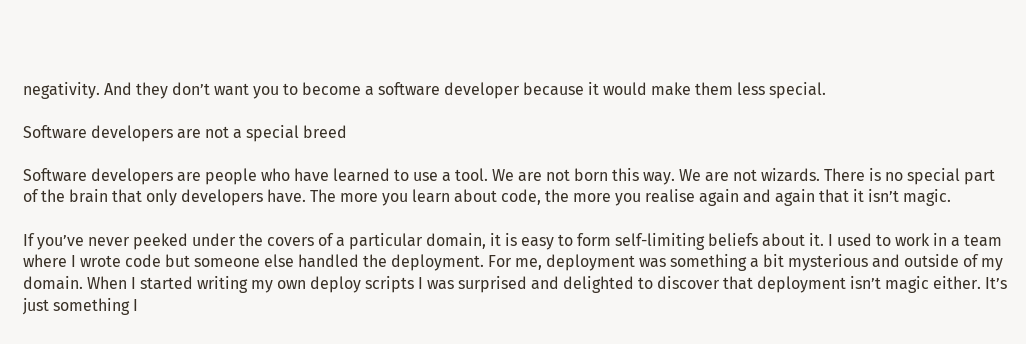negativity. And they don’t want you to become a software developer because it would make them less special.

Software developers are not a special breed

Software developers are people who have learned to use a tool. We are not born this way. We are not wizards. There is no special part of the brain that only developers have. The more you learn about code, the more you realise again and again that it isn’t magic.

If you’ve never peeked under the covers of a particular domain, it is easy to form self-limiting beliefs about it. I used to work in a team where I wrote code but someone else handled the deployment. For me, deployment was something a bit mysterious and outside of my domain. When I started writing my own deploy scripts I was surprised and delighted to discover that deployment isn’t magic either. It’s just something I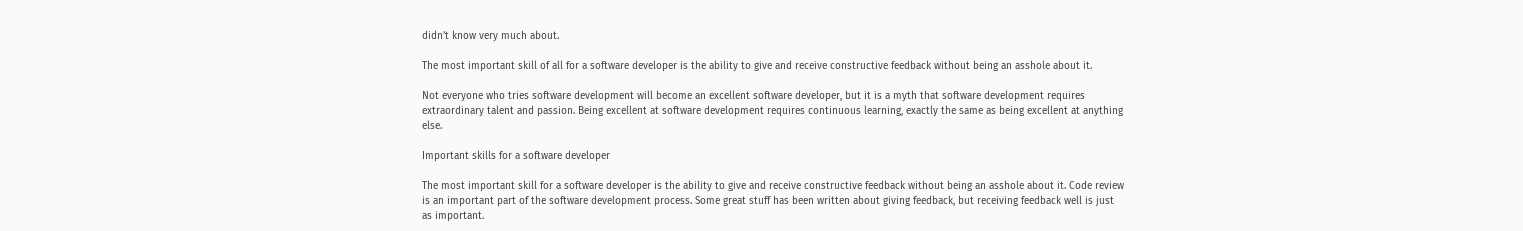didn’t know very much about.

The most important skill of all for a software developer is the ability to give and receive constructive feedback without being an asshole about it.

Not everyone who tries software development will become an excellent software developer, but it is a myth that software development requires extraordinary talent and passion. Being excellent at software development requires continuous learning, exactly the same as being excellent at anything else.

Important skills for a software developer

The most important skill for a software developer is the ability to give and receive constructive feedback without being an asshole about it. Code review is an important part of the software development process. Some great stuff has been written about giving feedback, but receiving feedback well is just as important.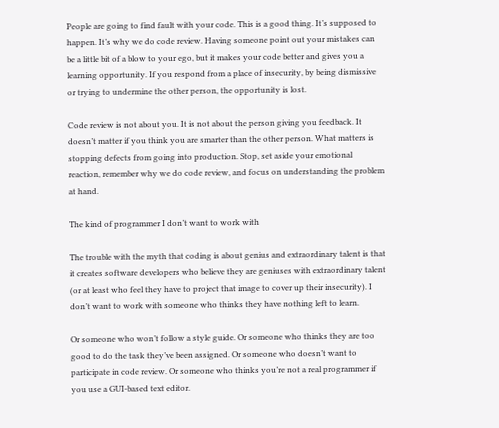People are going to find fault with your code. This is a good thing. It’s supposed to happen. It’s why we do code review. Having someone point out your mistakes can be a little bit of a blow to your ego, but it makes your code better and gives you a learning opportunity. If you respond from a place of insecurity, by being dismissive or trying to undermine the other person, the opportunity is lost.

Code review is not about you. It is not about the person giving you feedback. It doesn’t matter if you think you are smarter than the other person. What matters is stopping defects from going into production. Stop, set aside your emotional reaction, remember why we do code review, and focus on understanding the problem at hand.

The kind of programmer I don’t want to work with

The trouble with the myth that coding is about genius and extraordinary talent is that it creates software developers who believe they are geniuses with extraordinary talent (or at least who feel they have to project that image to cover up their insecurity). I don’t want to work with someone who thinks they have nothing left to learn.

Or someone who won’t follow a style guide. Or someone who thinks they are too good to do the task they’ve been assigned. Or someone who doesn’t want to participate in code review. Or someone who thinks you’re not a real programmer if you use a GUI-based text editor.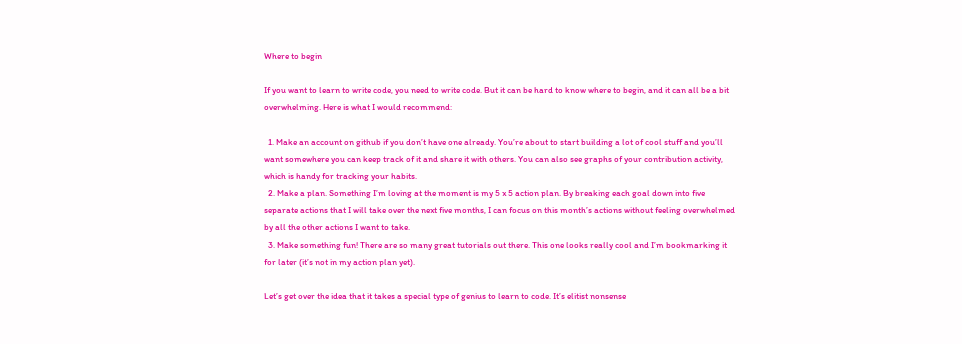Where to begin

If you want to learn to write code, you need to write code. But it can be hard to know where to begin, and it can all be a bit overwhelming. Here is what I would recommend:

  1. Make an account on github if you don’t have one already. You’re about to start building a lot of cool stuff and you’ll want somewhere you can keep track of it and share it with others. You can also see graphs of your contribution activity, which is handy for tracking your habits.
  2. Make a plan. Something I’m loving at the moment is my 5 x 5 action plan. By breaking each goal down into five separate actions that I will take over the next five months, I can focus on this month’s actions without feeling overwhelmed by all the other actions I want to take.
  3. Make something fun! There are so many great tutorials out there. This one looks really cool and I’m bookmarking it for later (it’s not in my action plan yet).

Let’s get over the idea that it takes a special type of genius to learn to code. It’s elitist nonsense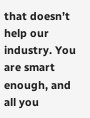that doesn’t help our industry. You are smart enough, and all you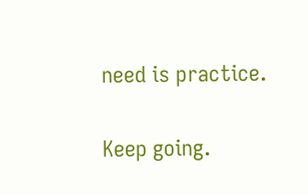need is practice.

Keep going.